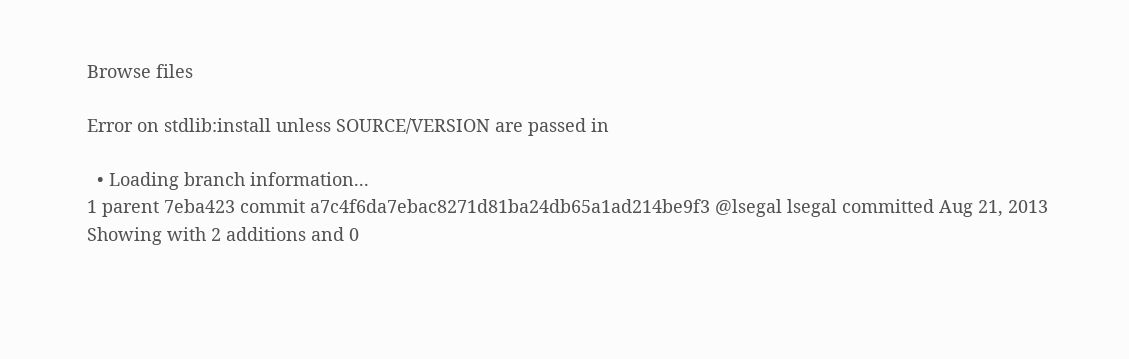Browse files

Error on stdlib:install unless SOURCE/VERSION are passed in

  • Loading branch information...
1 parent 7eba423 commit a7c4f6da7ebac8271d81ba24db65a1ad214be9f3 @lsegal lsegal committed Aug 21, 2013
Showing with 2 additions and 0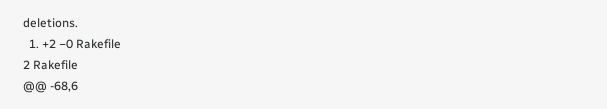deletions.
  1. +2 −0 Rakefile
2 Rakefile
@@ -68,6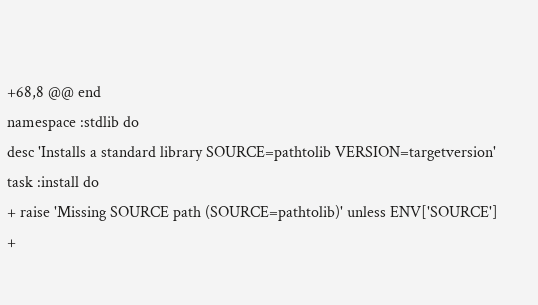+68,8 @@ end
namespace :stdlib do
desc 'Installs a standard library SOURCE=pathtolib VERSION=targetversion'
task :install do
+ raise 'Missing SOURCE path (SOURCE=pathtolib)' unless ENV['SOURCE']
+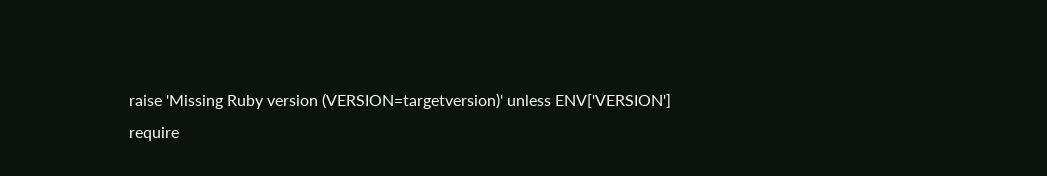raise 'Missing Ruby version (VERSION=targetversion)' unless ENV['VERSION']
require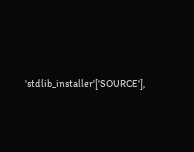'stdlib_installer'['SOURCE'],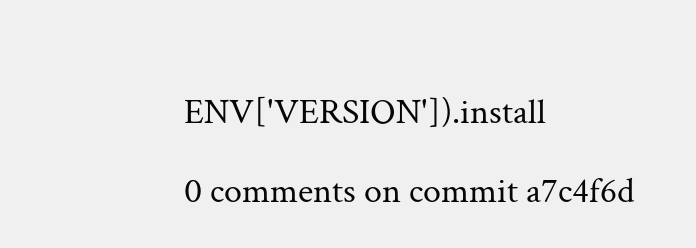ENV['VERSION']).install

0 comments on commit a7c4f6d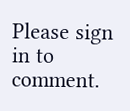Please sign in to comment.